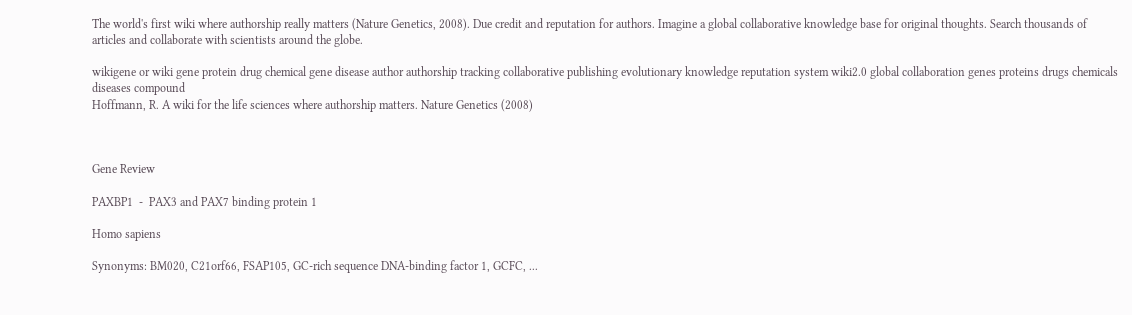The world's first wiki where authorship really matters (Nature Genetics, 2008). Due credit and reputation for authors. Imagine a global collaborative knowledge base for original thoughts. Search thousands of articles and collaborate with scientists around the globe.

wikigene or wiki gene protein drug chemical gene disease author authorship tracking collaborative publishing evolutionary knowledge reputation system wiki2.0 global collaboration genes proteins drugs chemicals diseases compound
Hoffmann, R. A wiki for the life sciences where authorship matters. Nature Genetics (2008)



Gene Review

PAXBP1  -  PAX3 and PAX7 binding protein 1

Homo sapiens

Synonyms: BM020, C21orf66, FSAP105, GC-rich sequence DNA-binding factor 1, GCFC, ...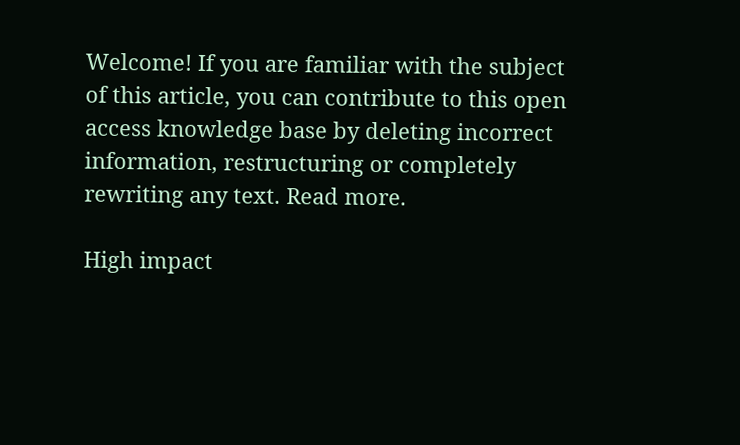Welcome! If you are familiar with the subject of this article, you can contribute to this open access knowledge base by deleting incorrect information, restructuring or completely rewriting any text. Read more.

High impact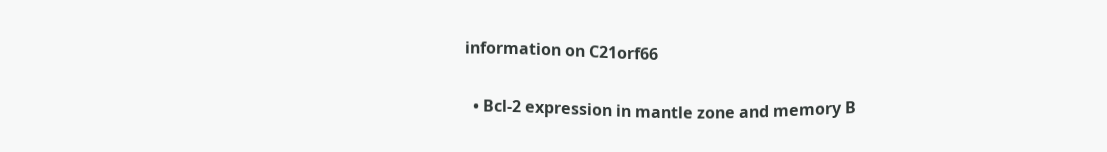information on C21orf66

  • Bcl-2 expression in mantle zone and memory B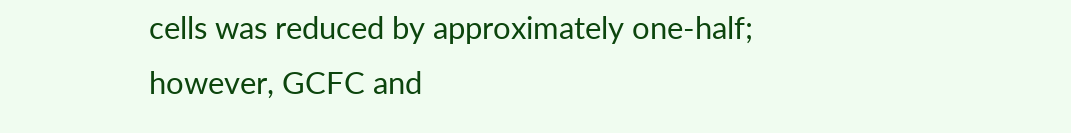cells was reduced by approximately one-half; however, GCFC and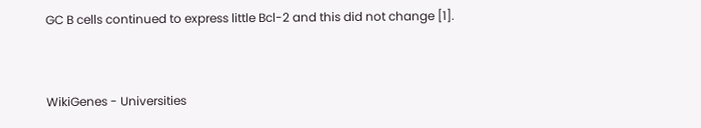GC B cells continued to express little Bcl-2 and this did not change [1].


WikiGenes - Universities